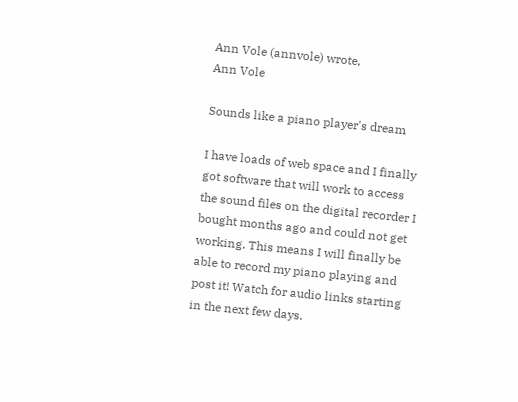Ann Vole (annvole) wrote,
Ann Vole

Sounds like a piano player's dream

I have loads of web space and I finally got software that will work to access the sound files on the digital recorder I bought months ago and could not get working. This means I will finally be able to record my piano playing and post it! Watch for audio links starting in the next few days.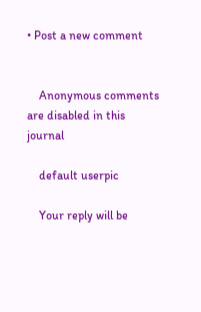• Post a new comment


    Anonymous comments are disabled in this journal

    default userpic

    Your reply will be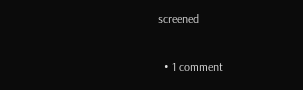screened

  • 1 comment